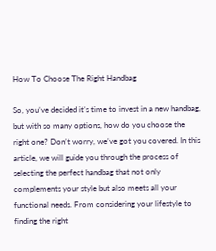How To Choose The Right Handbag

So, you’ve decided it’s time to invest in a new handbag, but with so many options, how do you choose the right one? Don’t worry, we’ve got you covered. In this article, we will guide you through the process of selecting the perfect handbag that not only complements your style but also meets all your functional needs. From considering your lifestyle to finding the right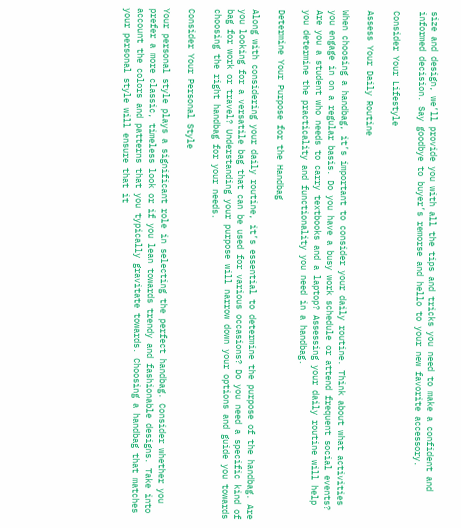size and design, we’ll provide you with all the tips and tricks you need to make a confident and informed decision. Say goodbye to buyer’s remorse and hello to your new favorite accessory.

Consider Your Lifestyle

Assess Your Daily Routine

When choosing a handbag, it’s important to consider your daily routine. Think about what activities you engage in on a regular basis. Do you have a busy work schedule or attend frequent social events? Are you a student who needs to carry textbooks and a laptop? Assessing your daily routine will help you determine the practicality and functionality you need in a handbag.

Determine Your Purpose for the Handbag

Along with considering your daily routine, it’s essential to determine the purpose of the handbag. Are you looking for a versatile bag that can be used for various occasions? Do you need a specific kind of bag for work or travel? Understanding your purpose will narrow down your options and guide you towards choosing the right handbag for your needs.

Consider Your Personal Style

Your personal style plays a significant role in selecting the perfect handbag. Consider whether you prefer a more classic, timeless look or if you lean towards trendy and fashionable designs. Take into account the colors and patterns that you typically gravitate towards. Choosing a handbag that matches your personal style will ensure that it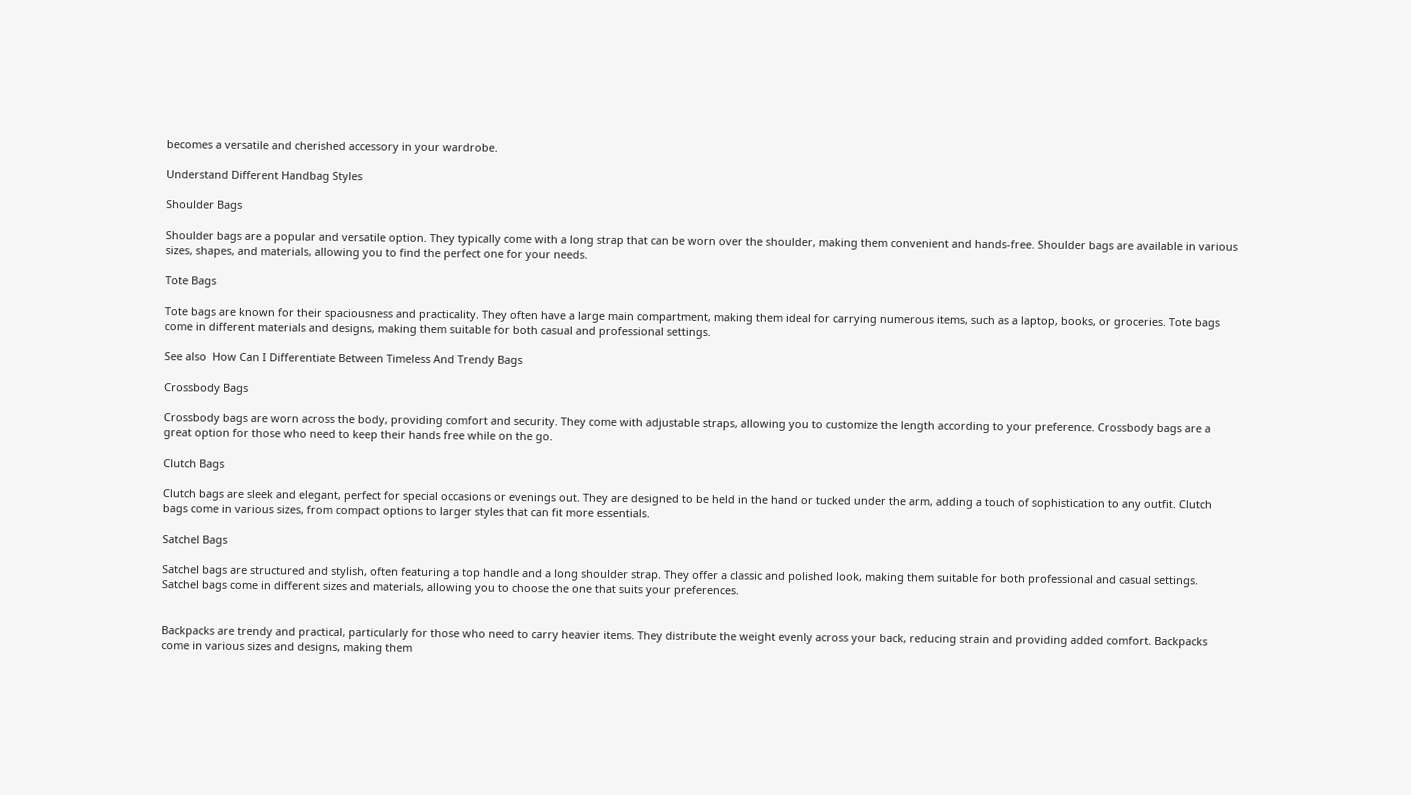becomes a versatile and cherished accessory in your wardrobe.

Understand Different Handbag Styles

Shoulder Bags

Shoulder bags are a popular and versatile option. They typically come with a long strap that can be worn over the shoulder, making them convenient and hands-free. Shoulder bags are available in various sizes, shapes, and materials, allowing you to find the perfect one for your needs.

Tote Bags

Tote bags are known for their spaciousness and practicality. They often have a large main compartment, making them ideal for carrying numerous items, such as a laptop, books, or groceries. Tote bags come in different materials and designs, making them suitable for both casual and professional settings.

See also  How Can I Differentiate Between Timeless And Trendy Bags

Crossbody Bags

Crossbody bags are worn across the body, providing comfort and security. They come with adjustable straps, allowing you to customize the length according to your preference. Crossbody bags are a great option for those who need to keep their hands free while on the go.

Clutch Bags

Clutch bags are sleek and elegant, perfect for special occasions or evenings out. They are designed to be held in the hand or tucked under the arm, adding a touch of sophistication to any outfit. Clutch bags come in various sizes, from compact options to larger styles that can fit more essentials.

Satchel Bags

Satchel bags are structured and stylish, often featuring a top handle and a long shoulder strap. They offer a classic and polished look, making them suitable for both professional and casual settings. Satchel bags come in different sizes and materials, allowing you to choose the one that suits your preferences.


Backpacks are trendy and practical, particularly for those who need to carry heavier items. They distribute the weight evenly across your back, reducing strain and providing added comfort. Backpacks come in various sizes and designs, making them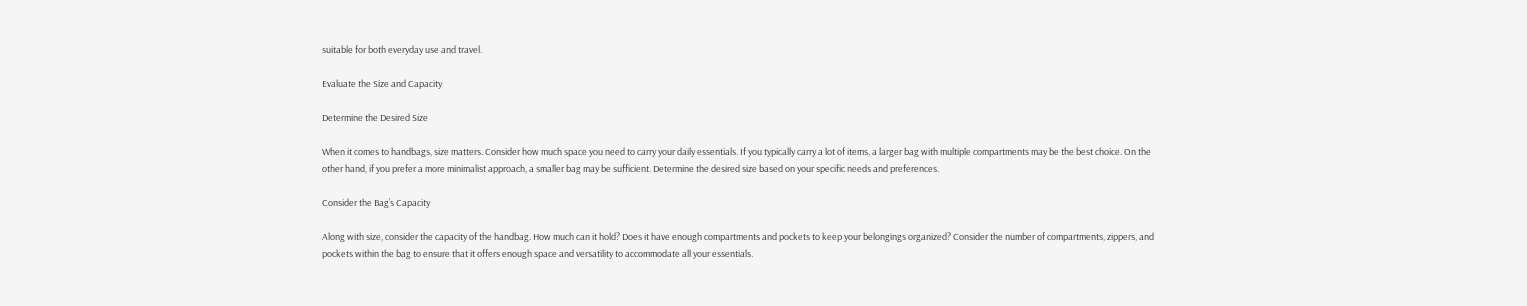suitable for both everyday use and travel.

Evaluate the Size and Capacity

Determine the Desired Size

When it comes to handbags, size matters. Consider how much space you need to carry your daily essentials. If you typically carry a lot of items, a larger bag with multiple compartments may be the best choice. On the other hand, if you prefer a more minimalist approach, a smaller bag may be sufficient. Determine the desired size based on your specific needs and preferences.

Consider the Bag’s Capacity

Along with size, consider the capacity of the handbag. How much can it hold? Does it have enough compartments and pockets to keep your belongings organized? Consider the number of compartments, zippers, and pockets within the bag to ensure that it offers enough space and versatility to accommodate all your essentials.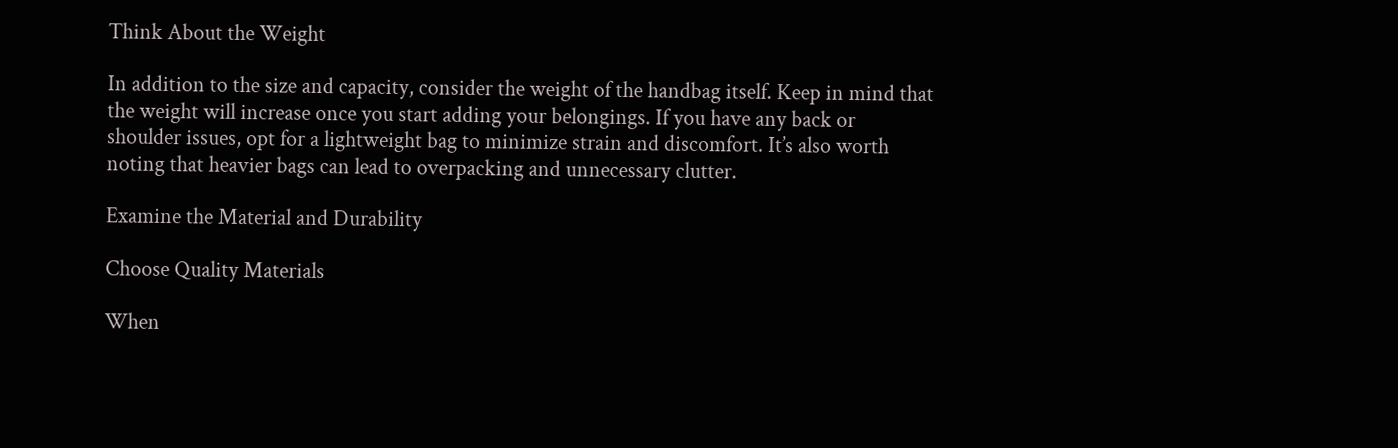Think About the Weight

In addition to the size and capacity, consider the weight of the handbag itself. Keep in mind that the weight will increase once you start adding your belongings. If you have any back or shoulder issues, opt for a lightweight bag to minimize strain and discomfort. It’s also worth noting that heavier bags can lead to overpacking and unnecessary clutter.

Examine the Material and Durability

Choose Quality Materials

When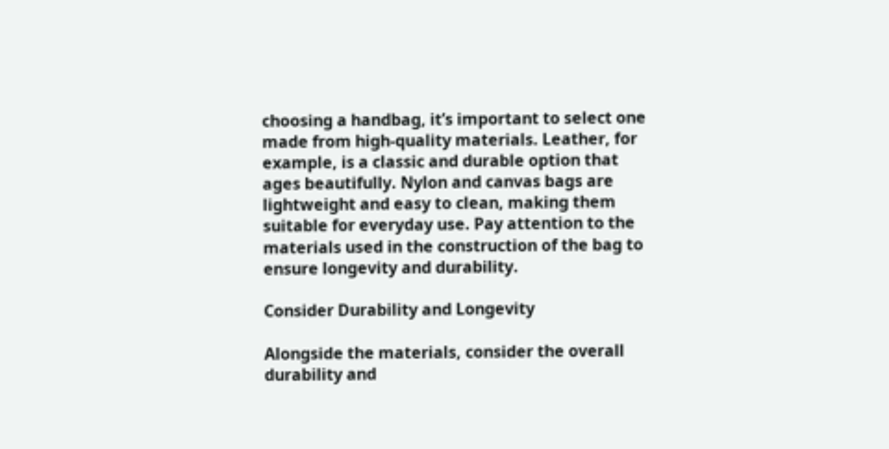choosing a handbag, it’s important to select one made from high-quality materials. Leather, for example, is a classic and durable option that ages beautifully. Nylon and canvas bags are lightweight and easy to clean, making them suitable for everyday use. Pay attention to the materials used in the construction of the bag to ensure longevity and durability.

Consider Durability and Longevity

Alongside the materials, consider the overall durability and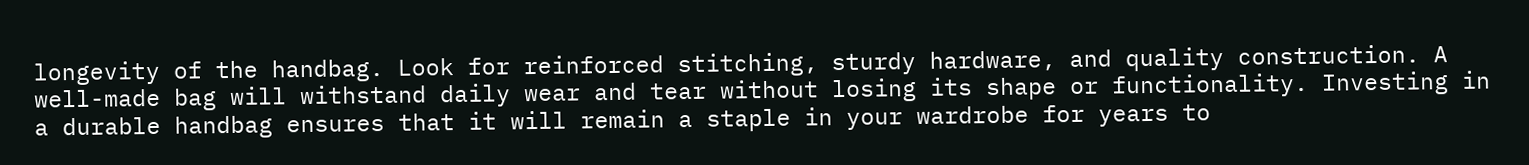longevity of the handbag. Look for reinforced stitching, sturdy hardware, and quality construction. A well-made bag will withstand daily wear and tear without losing its shape or functionality. Investing in a durable handbag ensures that it will remain a staple in your wardrobe for years to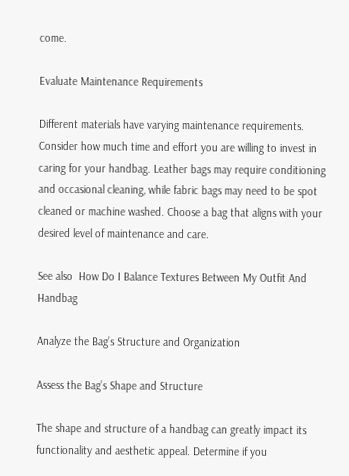come.

Evaluate Maintenance Requirements

Different materials have varying maintenance requirements. Consider how much time and effort you are willing to invest in caring for your handbag. Leather bags may require conditioning and occasional cleaning, while fabric bags may need to be spot cleaned or machine washed. Choose a bag that aligns with your desired level of maintenance and care.

See also  How Do I Balance Textures Between My Outfit And Handbag

Analyze the Bag’s Structure and Organization

Assess the Bag’s Shape and Structure

The shape and structure of a handbag can greatly impact its functionality and aesthetic appeal. Determine if you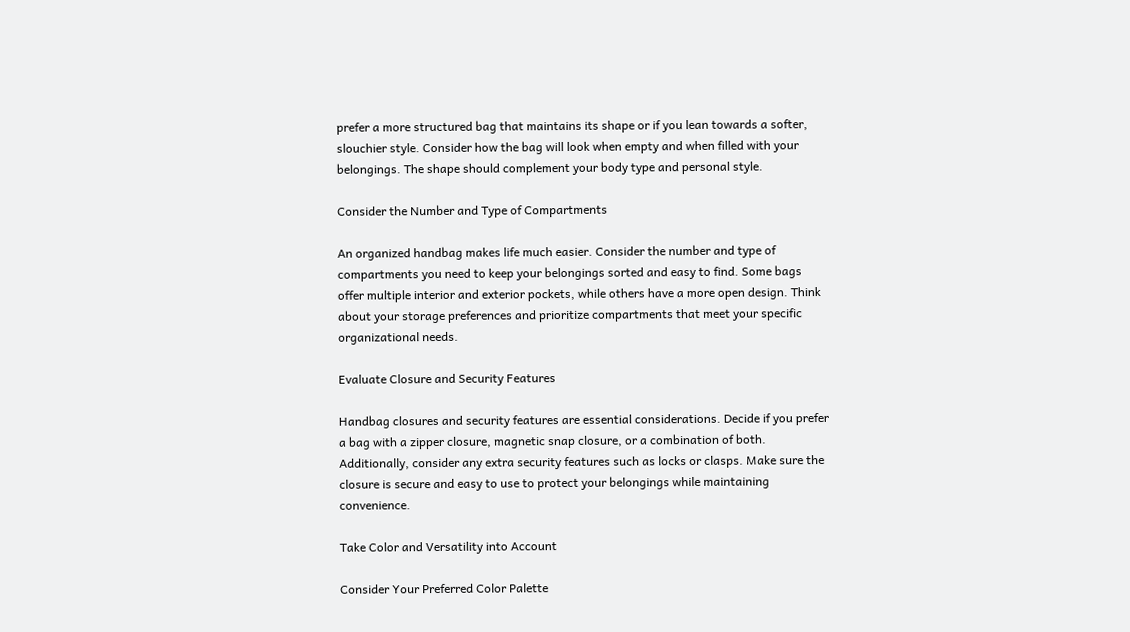prefer a more structured bag that maintains its shape or if you lean towards a softer, slouchier style. Consider how the bag will look when empty and when filled with your belongings. The shape should complement your body type and personal style.

Consider the Number and Type of Compartments

An organized handbag makes life much easier. Consider the number and type of compartments you need to keep your belongings sorted and easy to find. Some bags offer multiple interior and exterior pockets, while others have a more open design. Think about your storage preferences and prioritize compartments that meet your specific organizational needs.

Evaluate Closure and Security Features

Handbag closures and security features are essential considerations. Decide if you prefer a bag with a zipper closure, magnetic snap closure, or a combination of both. Additionally, consider any extra security features such as locks or clasps. Make sure the closure is secure and easy to use to protect your belongings while maintaining convenience.

Take Color and Versatility into Account

Consider Your Preferred Color Palette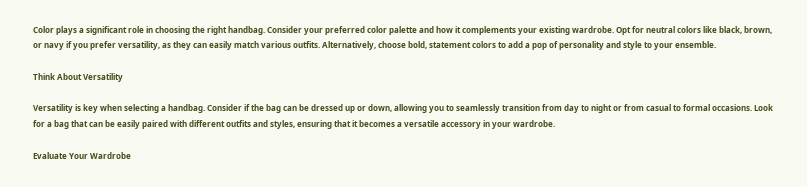Color plays a significant role in choosing the right handbag. Consider your preferred color palette and how it complements your existing wardrobe. Opt for neutral colors like black, brown, or navy if you prefer versatility, as they can easily match various outfits. Alternatively, choose bold, statement colors to add a pop of personality and style to your ensemble.

Think About Versatility

Versatility is key when selecting a handbag. Consider if the bag can be dressed up or down, allowing you to seamlessly transition from day to night or from casual to formal occasions. Look for a bag that can be easily paired with different outfits and styles, ensuring that it becomes a versatile accessory in your wardrobe.

Evaluate Your Wardrobe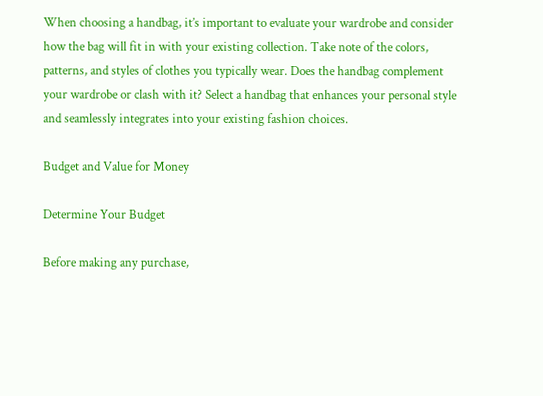When choosing a handbag, it’s important to evaluate your wardrobe and consider how the bag will fit in with your existing collection. Take note of the colors, patterns, and styles of clothes you typically wear. Does the handbag complement your wardrobe or clash with it? Select a handbag that enhances your personal style and seamlessly integrates into your existing fashion choices.

Budget and Value for Money

Determine Your Budget

Before making any purchase,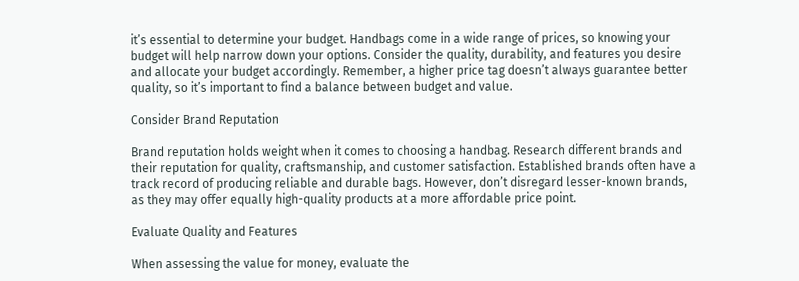it’s essential to determine your budget. Handbags come in a wide range of prices, so knowing your budget will help narrow down your options. Consider the quality, durability, and features you desire and allocate your budget accordingly. Remember, a higher price tag doesn’t always guarantee better quality, so it’s important to find a balance between budget and value.

Consider Brand Reputation

Brand reputation holds weight when it comes to choosing a handbag. Research different brands and their reputation for quality, craftsmanship, and customer satisfaction. Established brands often have a track record of producing reliable and durable bags. However, don’t disregard lesser-known brands, as they may offer equally high-quality products at a more affordable price point.

Evaluate Quality and Features

When assessing the value for money, evaluate the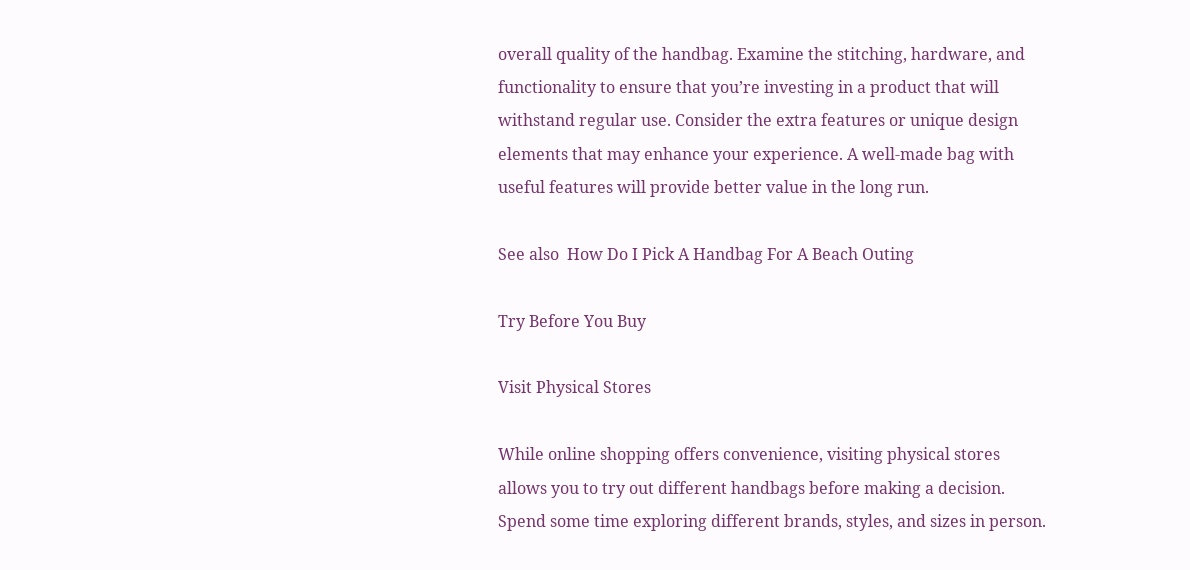overall quality of the handbag. Examine the stitching, hardware, and functionality to ensure that you’re investing in a product that will withstand regular use. Consider the extra features or unique design elements that may enhance your experience. A well-made bag with useful features will provide better value in the long run.

See also  How Do I Pick A Handbag For A Beach Outing

Try Before You Buy

Visit Physical Stores

While online shopping offers convenience, visiting physical stores allows you to try out different handbags before making a decision. Spend some time exploring different brands, styles, and sizes in person.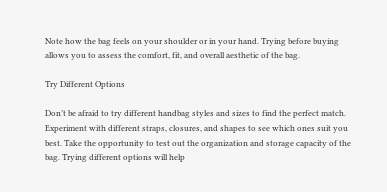Note how the bag feels on your shoulder or in your hand. Trying before buying allows you to assess the comfort, fit, and overall aesthetic of the bag.

Try Different Options

Don’t be afraid to try different handbag styles and sizes to find the perfect match. Experiment with different straps, closures, and shapes to see which ones suit you best. Take the opportunity to test out the organization and storage capacity of the bag. Trying different options will help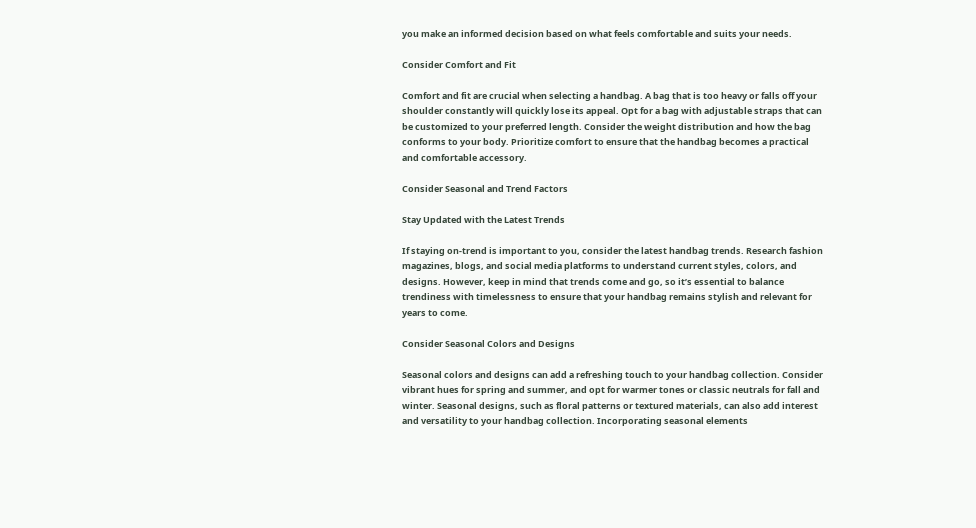you make an informed decision based on what feels comfortable and suits your needs.

Consider Comfort and Fit

Comfort and fit are crucial when selecting a handbag. A bag that is too heavy or falls off your shoulder constantly will quickly lose its appeal. Opt for a bag with adjustable straps that can be customized to your preferred length. Consider the weight distribution and how the bag conforms to your body. Prioritize comfort to ensure that the handbag becomes a practical and comfortable accessory.

Consider Seasonal and Trend Factors

Stay Updated with the Latest Trends

If staying on-trend is important to you, consider the latest handbag trends. Research fashion magazines, blogs, and social media platforms to understand current styles, colors, and designs. However, keep in mind that trends come and go, so it’s essential to balance trendiness with timelessness to ensure that your handbag remains stylish and relevant for years to come.

Consider Seasonal Colors and Designs

Seasonal colors and designs can add a refreshing touch to your handbag collection. Consider vibrant hues for spring and summer, and opt for warmer tones or classic neutrals for fall and winter. Seasonal designs, such as floral patterns or textured materials, can also add interest and versatility to your handbag collection. Incorporating seasonal elements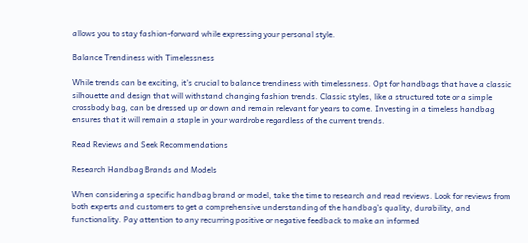allows you to stay fashion-forward while expressing your personal style.

Balance Trendiness with Timelessness

While trends can be exciting, it’s crucial to balance trendiness with timelessness. Opt for handbags that have a classic silhouette and design that will withstand changing fashion trends. Classic styles, like a structured tote or a simple crossbody bag, can be dressed up or down and remain relevant for years to come. Investing in a timeless handbag ensures that it will remain a staple in your wardrobe regardless of the current trends.

Read Reviews and Seek Recommendations

Research Handbag Brands and Models

When considering a specific handbag brand or model, take the time to research and read reviews. Look for reviews from both experts and customers to get a comprehensive understanding of the handbag’s quality, durability, and functionality. Pay attention to any recurring positive or negative feedback to make an informed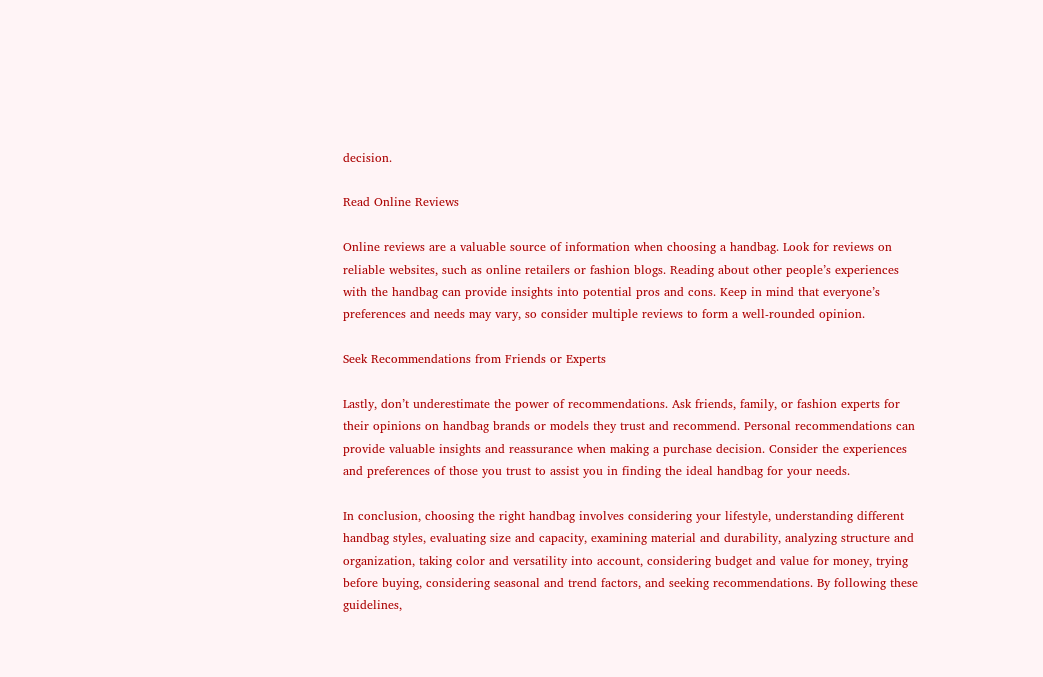decision.

Read Online Reviews

Online reviews are a valuable source of information when choosing a handbag. Look for reviews on reliable websites, such as online retailers or fashion blogs. Reading about other people’s experiences with the handbag can provide insights into potential pros and cons. Keep in mind that everyone’s preferences and needs may vary, so consider multiple reviews to form a well-rounded opinion.

Seek Recommendations from Friends or Experts

Lastly, don’t underestimate the power of recommendations. Ask friends, family, or fashion experts for their opinions on handbag brands or models they trust and recommend. Personal recommendations can provide valuable insights and reassurance when making a purchase decision. Consider the experiences and preferences of those you trust to assist you in finding the ideal handbag for your needs.

In conclusion, choosing the right handbag involves considering your lifestyle, understanding different handbag styles, evaluating size and capacity, examining material and durability, analyzing structure and organization, taking color and versatility into account, considering budget and value for money, trying before buying, considering seasonal and trend factors, and seeking recommendations. By following these guidelines,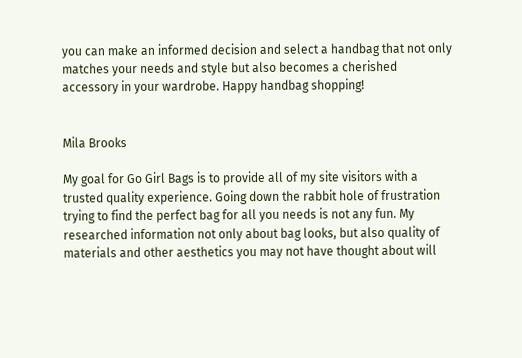you can make an informed decision and select a handbag that not only matches your needs and style but also becomes a cherished accessory in your wardrobe. Happy handbag shopping!


Mila Brooks

My goal for Go Girl Bags is to provide all of my site visitors with a trusted quality experience. Going down the rabbit hole of frustration trying to find the perfect bag for all you needs is not any fun. My researched information not only about bag looks, but also quality of materials and other aesthetics you may not have thought about will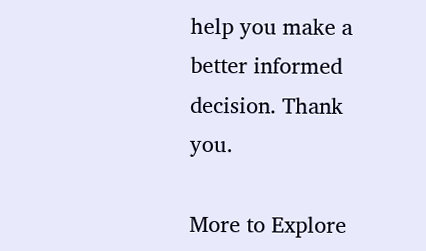help you make a better informed decision. Thank you.

More to Explore